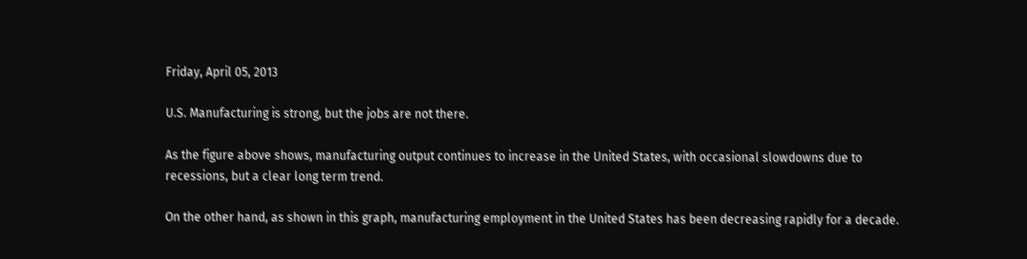Friday, April 05, 2013

U.S. Manufacturing is strong, but the jobs are not there.

As the figure above shows, manufacturing output continues to increase in the United States, with occasional slowdowns due to recessions, but a clear long term trend.

On the other hand, as shown in this graph, manufacturing employment in the United States has been decreasing rapidly for a decade.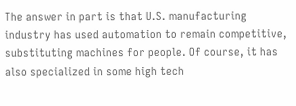The answer in part is that U.S. manufacturing industry has used automation to remain competitive, substituting machines for people. Of course, it has also specialized in some high tech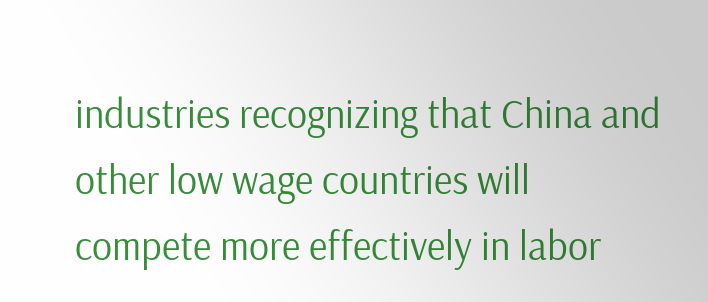industries recognizing that China and other low wage countries will compete more effectively in labor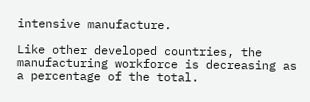intensive manufacture.

Like other developed countries, the manufacturing workforce is decreasing as a percentage of the total.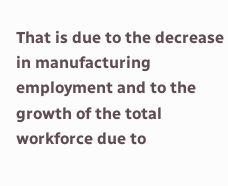That is due to the decrease in manufacturing employment and to the growth of the total workforce due to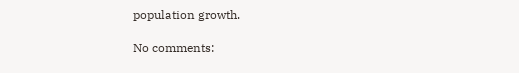population growth.

No comments: